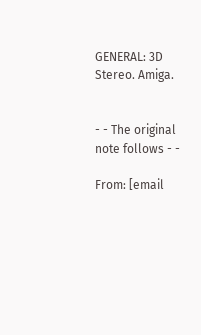GENERAL: 3D Stereo. Amiga.


- - The original note follows - -

From: [email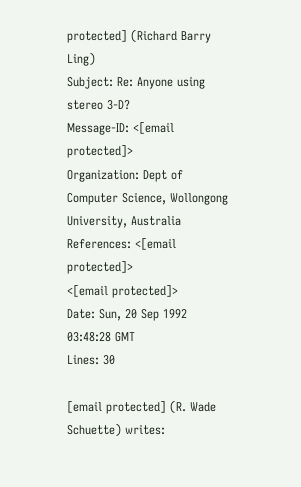protected] (Richard Barry Ling)
Subject: Re: Anyone using stereo 3-D?
Message-ID: <[email protected]>
Organization: Dept of Computer Science, Wollongong University, Australia
References: <[email protected]>
<[email protected]>
Date: Sun, 20 Sep 1992 03:48:28 GMT
Lines: 30

[email protected] (R. Wade Schuette) writes: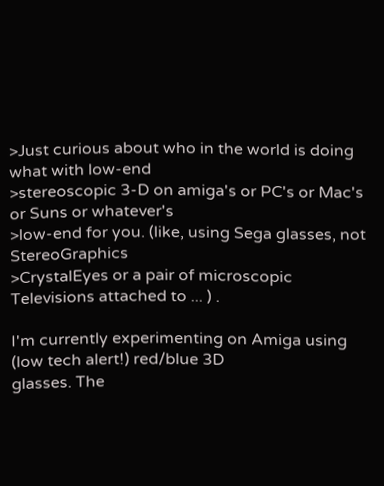>Just curious about who in the world is doing what with low-end
>stereoscopic 3-D on amiga's or PC's or Mac's or Suns or whatever's
>low-end for you. (like, using Sega glasses, not StereoGraphics
>CrystalEyes or a pair of microscopic Televisions attached to ... ) .

I'm currently experimenting on Amiga using (low tech alert!) red/blue 3D
glasses. The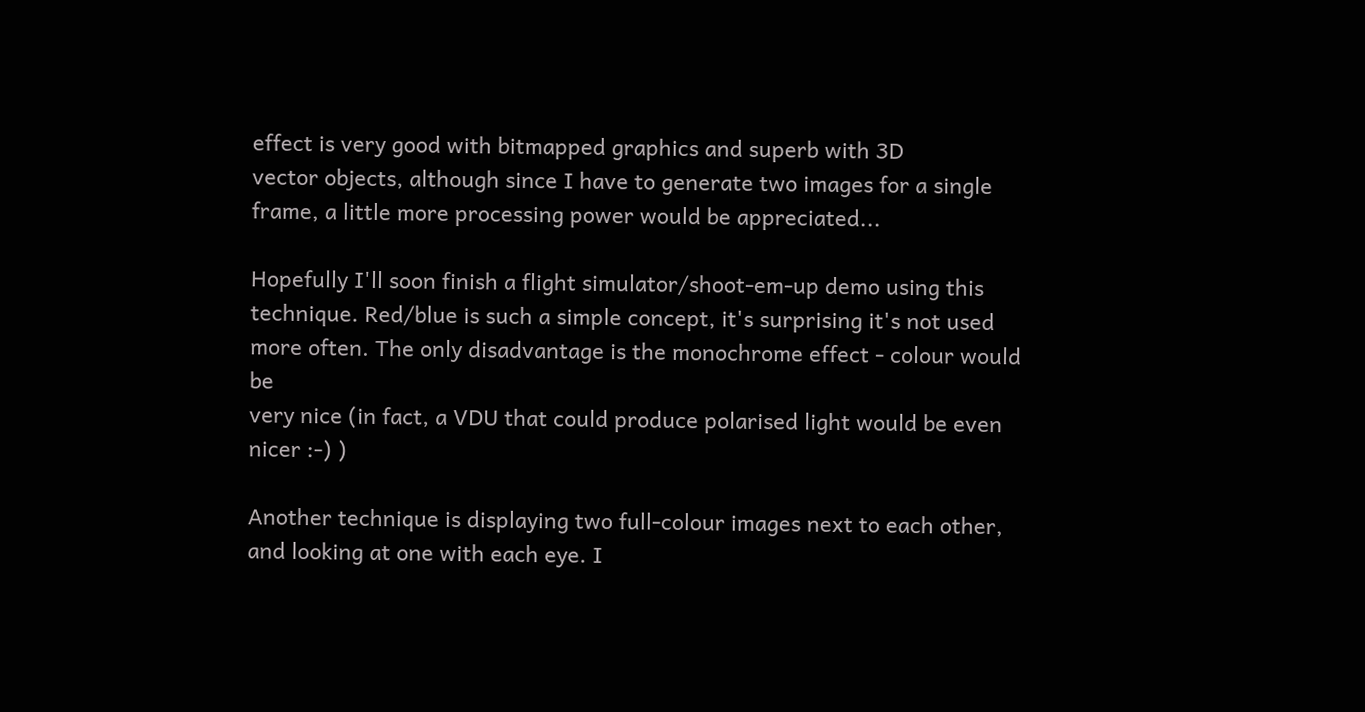effect is very good with bitmapped graphics and superb with 3D
vector objects, although since I have to generate two images for a single
frame, a little more processing power would be appreciated...

Hopefully I'll soon finish a flight simulator/shoot-em-up demo using this
technique. Red/blue is such a simple concept, it's surprising it's not used
more often. The only disadvantage is the monochrome effect - colour would be
very nice (in fact, a VDU that could produce polarised light would be even
nicer :-) )

Another technique is displaying two full-colour images next to each other,
and looking at one with each eye. I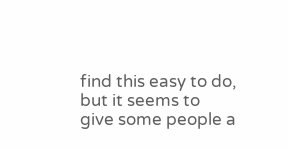find this easy to do, but it seems to
give some people a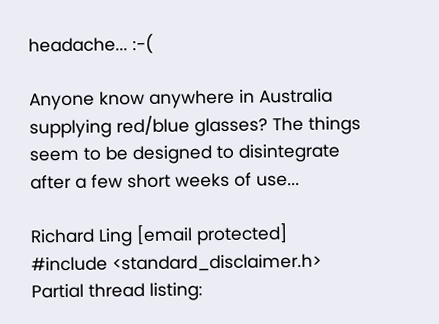headache... :-(

Anyone know anywhere in Australia supplying red/blue glasses? The things
seem to be designed to disintegrate after a few short weeks of use...

Richard Ling [email protected]
#include <standard_disclaimer.h>
Partial thread listing: